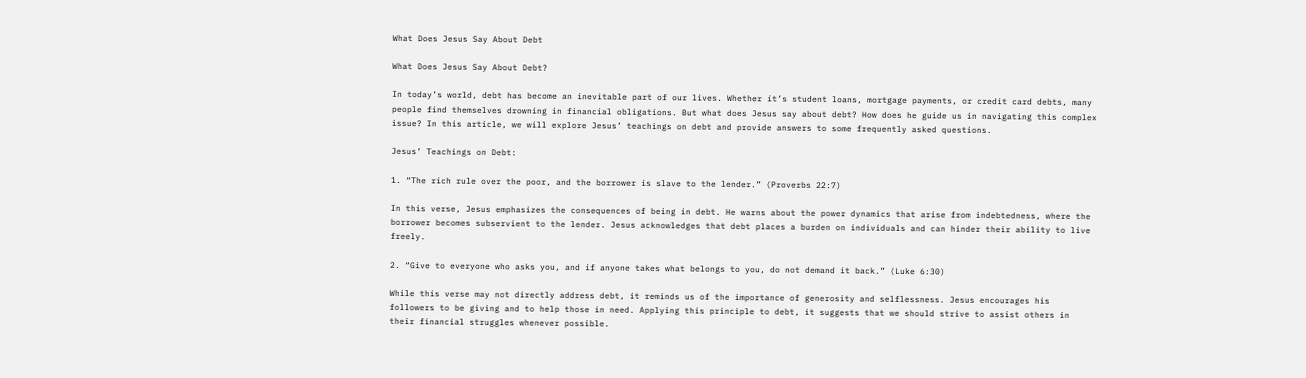What Does Jesus Say About Debt

What Does Jesus Say About Debt?

In today’s world, debt has become an inevitable part of our lives. Whether it’s student loans, mortgage payments, or credit card debts, many people find themselves drowning in financial obligations. But what does Jesus say about debt? How does he guide us in navigating this complex issue? In this article, we will explore Jesus’ teachings on debt and provide answers to some frequently asked questions.

Jesus’ Teachings on Debt:

1. “The rich rule over the poor, and the borrower is slave to the lender.” (Proverbs 22:7)

In this verse, Jesus emphasizes the consequences of being in debt. He warns about the power dynamics that arise from indebtedness, where the borrower becomes subservient to the lender. Jesus acknowledges that debt places a burden on individuals and can hinder their ability to live freely.

2. “Give to everyone who asks you, and if anyone takes what belongs to you, do not demand it back.” (Luke 6:30)

While this verse may not directly address debt, it reminds us of the importance of generosity and selflessness. Jesus encourages his followers to be giving and to help those in need. Applying this principle to debt, it suggests that we should strive to assist others in their financial struggles whenever possible.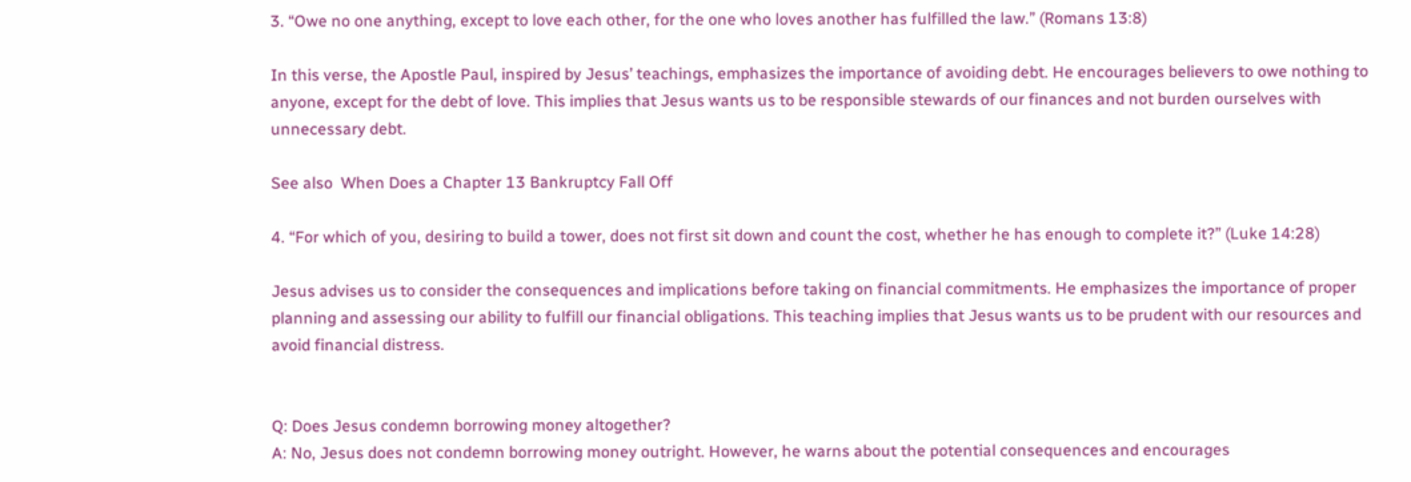3. “Owe no one anything, except to love each other, for the one who loves another has fulfilled the law.” (Romans 13:8)

In this verse, the Apostle Paul, inspired by Jesus’ teachings, emphasizes the importance of avoiding debt. He encourages believers to owe nothing to anyone, except for the debt of love. This implies that Jesus wants us to be responsible stewards of our finances and not burden ourselves with unnecessary debt.

See also  When Does a Chapter 13 Bankruptcy Fall Off

4. “For which of you, desiring to build a tower, does not first sit down and count the cost, whether he has enough to complete it?” (Luke 14:28)

Jesus advises us to consider the consequences and implications before taking on financial commitments. He emphasizes the importance of proper planning and assessing our ability to fulfill our financial obligations. This teaching implies that Jesus wants us to be prudent with our resources and avoid financial distress.


Q: Does Jesus condemn borrowing money altogether?
A: No, Jesus does not condemn borrowing money outright. However, he warns about the potential consequences and encourages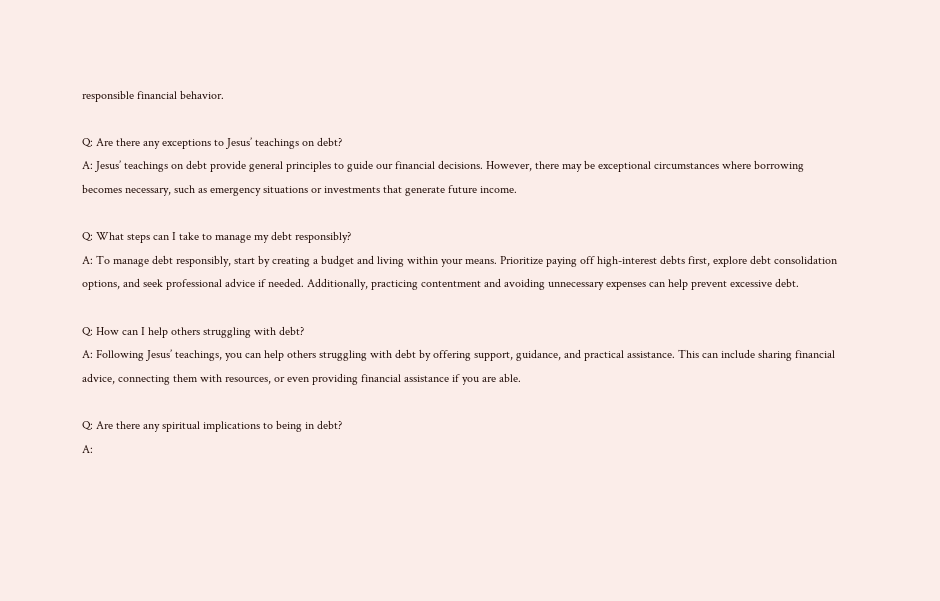responsible financial behavior.

Q: Are there any exceptions to Jesus’ teachings on debt?
A: Jesus’ teachings on debt provide general principles to guide our financial decisions. However, there may be exceptional circumstances where borrowing becomes necessary, such as emergency situations or investments that generate future income.

Q: What steps can I take to manage my debt responsibly?
A: To manage debt responsibly, start by creating a budget and living within your means. Prioritize paying off high-interest debts first, explore debt consolidation options, and seek professional advice if needed. Additionally, practicing contentment and avoiding unnecessary expenses can help prevent excessive debt.

Q: How can I help others struggling with debt?
A: Following Jesus’ teachings, you can help others struggling with debt by offering support, guidance, and practical assistance. This can include sharing financial advice, connecting them with resources, or even providing financial assistance if you are able.

Q: Are there any spiritual implications to being in debt?
A: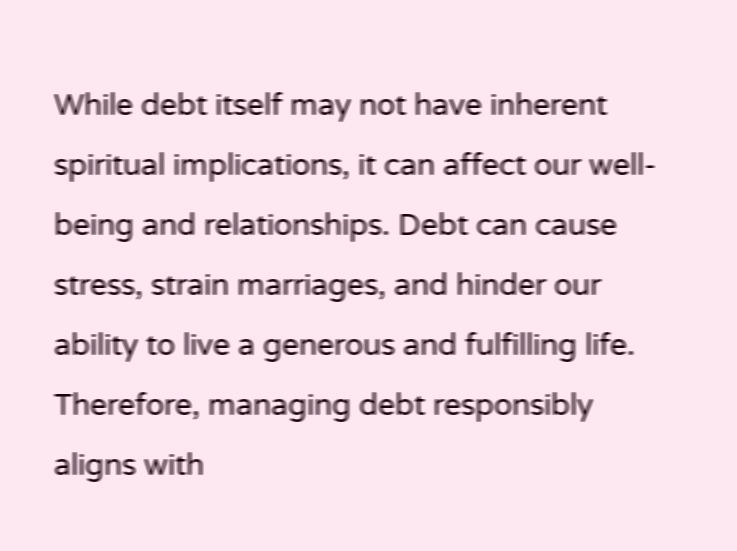While debt itself may not have inherent spiritual implications, it can affect our well-being and relationships. Debt can cause stress, strain marriages, and hinder our ability to live a generous and fulfilling life. Therefore, managing debt responsibly aligns with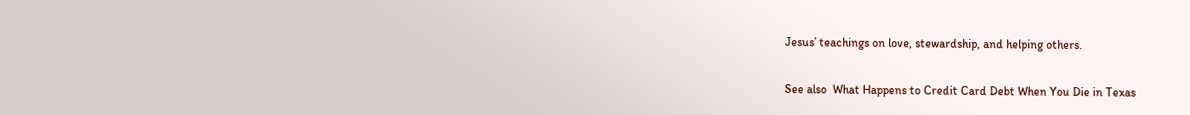Jesus’ teachings on love, stewardship, and helping others.

See also  What Happens to Credit Card Debt When You Die in Texas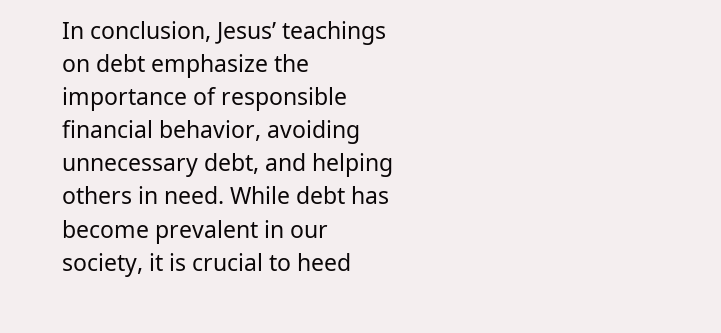In conclusion, Jesus’ teachings on debt emphasize the importance of responsible financial behavior, avoiding unnecessary debt, and helping others in need. While debt has become prevalent in our society, it is crucial to heed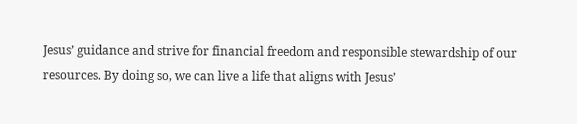Jesus’ guidance and strive for financial freedom and responsible stewardship of our resources. By doing so, we can live a life that aligns with Jesus’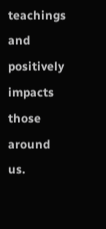teachings and positively impacts those around us.